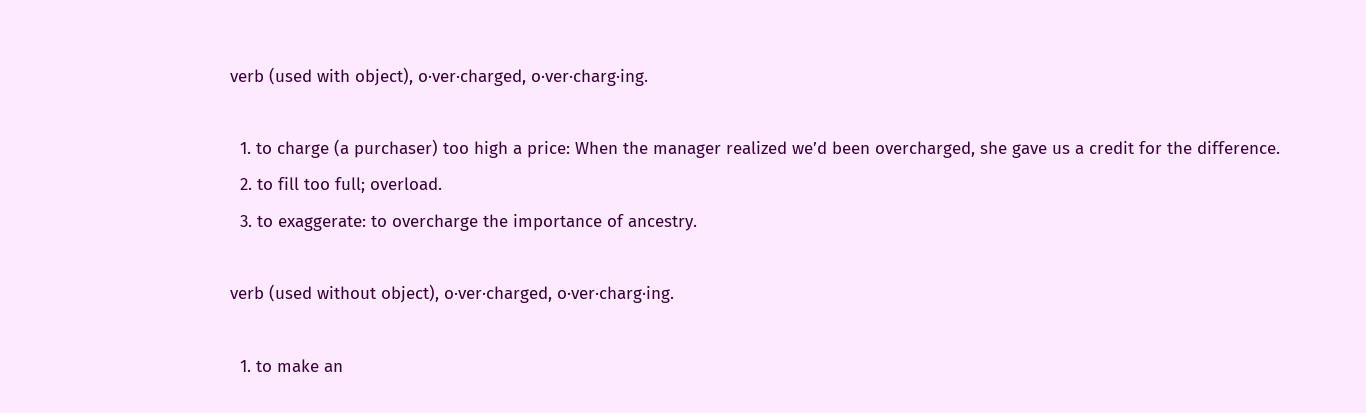verb (used with object), o·ver·charged, o·ver·charg·ing.

  1. to charge (a purchaser) too high a price: When the manager realized we’d been overcharged, she gave us a credit for the difference.
  2. to fill too full; overload.
  3. to exaggerate: to overcharge the importance of ancestry.

verb (used without object), o·ver·charged, o·ver·charg·ing.

  1. to make an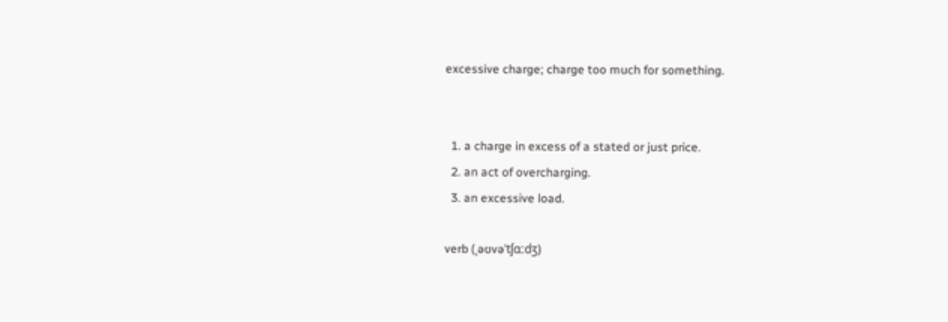excessive charge; charge too much for something.


  1. a charge in excess of a stated or just price.
  2. an act of overcharging.
  3. an excessive load.

verb (ˌəʊvəˈtʃɑːdʒ)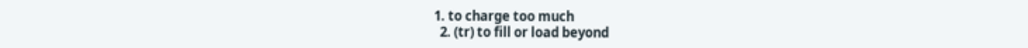1. to charge too much
  2. (tr) to fill or load beyond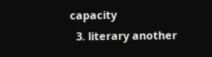capacity
  3. literary another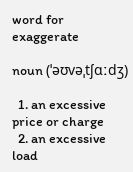word for exaggerate

noun (ˈəʊvəˌtʃɑːdʒ)

  1. an excessive price or charge
  2. an excessive load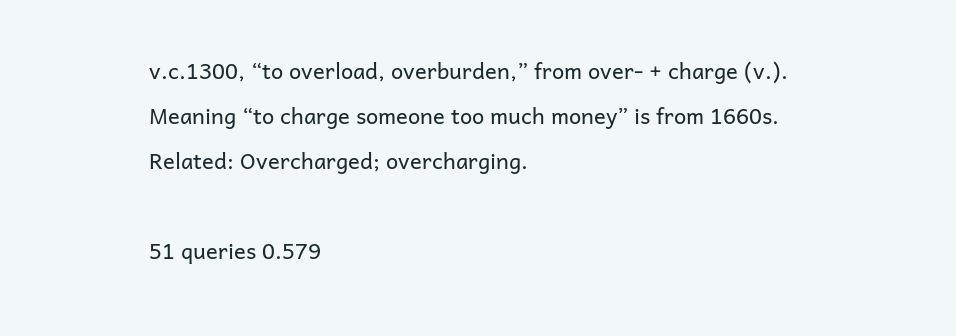v.c.1300, “to overload, overburden,” from over- + charge (v.). Meaning “to charge someone too much money” is from 1660s. Related: Overcharged; overcharging.

51 queries 0.579